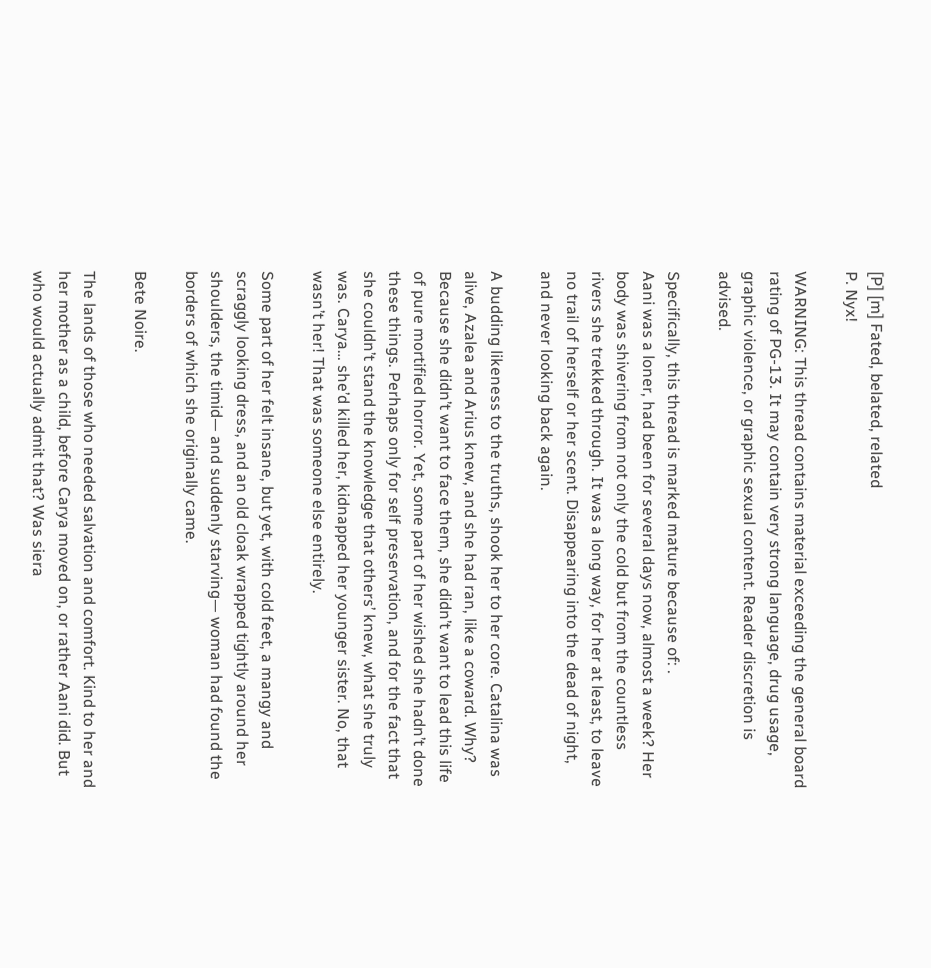[P] [m] Fated, belated, related
P. Nyx!

WARNING: This thread contains material exceeding the general board rating of PG-13. It may contain very strong language, drug usage, graphic violence, or graphic sexual content. Reader discretion is advised.

Specifically, this thread is marked mature because of: .
Aani was a loner, had been for several days now, almost a week? Her body was shivering from not only the cold but from the countless rivers she trekked through. It was a long way, for her at least, to leave no trail of herself or her scent. Disappearing into the dead of night, and never looking back again.

A budding likeness to the truths, shook her to her core. Catalina was alive, Azalea and Arius knew, and she had ran, like a coward. Why? Because she didn’t want to face them, she didn’t want to lead this life of pure mortified horror. Yet, some part of her wished she hadn’t done these things. Perhaps only for self preservation, and for the fact that she couldn’t stand the knowledge that others’ knew, what she truly was. Carya… she’d killed her, kidnapped her younger sister. No, that wasn’t her! That was someone else entirely.

Some part of her felt insane, but yet, with cold feet, a mangy and scraggly looking dress, and an old cloak wrapped tightly around her shoulders, the timid— and suddenly starving— woman had found the borders of which she originally came.

Bete Noire.

The lands of those who needed salvation and comfort. Kind to her and her mother as a child, before Carya moved on, or rather Aani did. But who would actually admit that? Was siera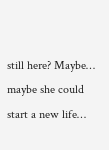still here? Maybe… maybe she could start a new life…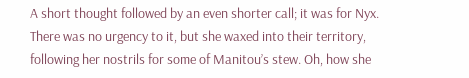A short thought followed by an even shorter call; it was for Nyx. There was no urgency to it, but she waxed into their territory, following her nostrils for some of Manitou’s stew. Oh, how she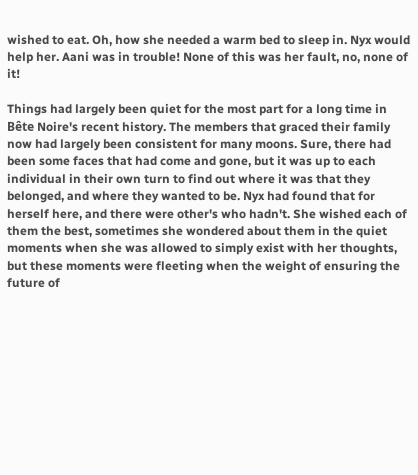wished to eat. Oh, how she needed a warm bed to sleep in. Nyx would help her. Aani was in trouble! None of this was her fault, no, none of it!

Things had largely been quiet for the most part for a long time in Bête Noire's recent history. The members that graced their family now had largely been consistent for many moons. Sure, there had been some faces that had come and gone, but it was up to each individual in their own turn to find out where it was that they belonged, and where they wanted to be. Nyx had found that for herself here, and there were other's who hadn't. She wished each of them the best, sometimes she wondered about them in the quiet moments when she was allowed to simply exist with her thoughts, but these moments were fleeting when the weight of ensuring the future of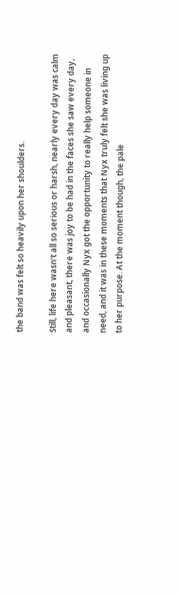the band was felt so heavily upon her shoulders.

Still, life here wasn't all so serious or harsh, nearly every day was calm and pleasant, there was joy to be had in the faces she saw every day, and occasionally Nyx got the opportunity to really help someone in need, and it was in these moments that Nyx truly felt she was living up to her purpose. At the moment though, the pale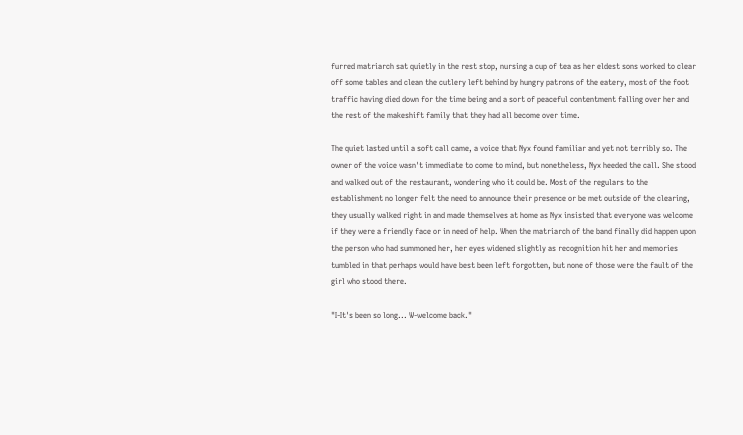furred matriarch sat quietly in the rest stop, nursing a cup of tea as her eldest sons worked to clear off some tables and clean the cutlery left behind by hungry patrons of the eatery, most of the foot traffic having died down for the time being and a sort of peaceful contentment falling over her and the rest of the makeshift family that they had all become over time.

The quiet lasted until a soft call came, a voice that Nyx found familiar and yet not terribly so. The owner of the voice wasn't immediate to come to mind, but nonetheless, Nyx heeded the call. She stood and walked out of the restaurant, wondering who it could be. Most of the regulars to the establishment no longer felt the need to announce their presence or be met outside of the clearing, they usually walked right in and made themselves at home as Nyx insisted that everyone was welcome if they were a friendly face or in need of help. When the matriarch of the band finally did happen upon the person who had summoned her, her eyes widened slightly as recognition hit her and memories tumbled in that perhaps would have best been left forgotten, but none of those were the fault of the girl who stood there.

"I-It's been so long... W-welcome back."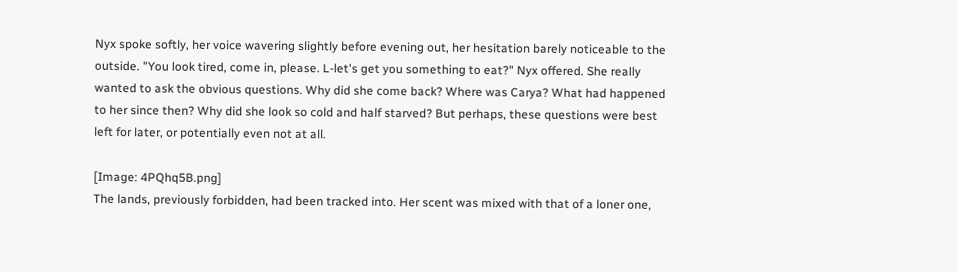Nyx spoke softly, her voice wavering slightly before evening out, her hesitation barely noticeable to the outside. "You look tired, come in, please. L-let's get you something to eat?" Nyx offered. She really wanted to ask the obvious questions. Why did she come back? Where was Carya? What had happened to her since then? Why did she look so cold and half starved? But perhaps, these questions were best left for later, or potentially even not at all.

[Image: 4PQhq5B.png]
The lands, previously forbidden, had been tracked into. Her scent was mixed with that of a loner one,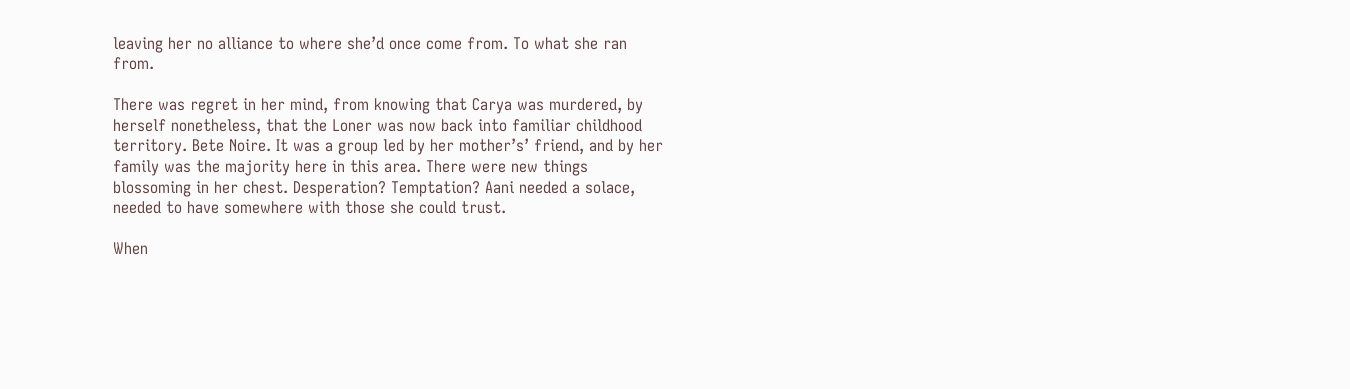leaving her no alliance to where she’d once come from. To what she ran from.

There was regret in her mind, from knowing that Carya was murdered, by herself nonetheless, that the Loner was now back into familiar childhood territory. Bete Noire. It was a group led by her mother’s’ friend, and by her family was the majority here in this area. There were new things blossoming in her chest. Desperation? Temptation? Aani needed a solace, needed to have somewhere with those she could trust.

When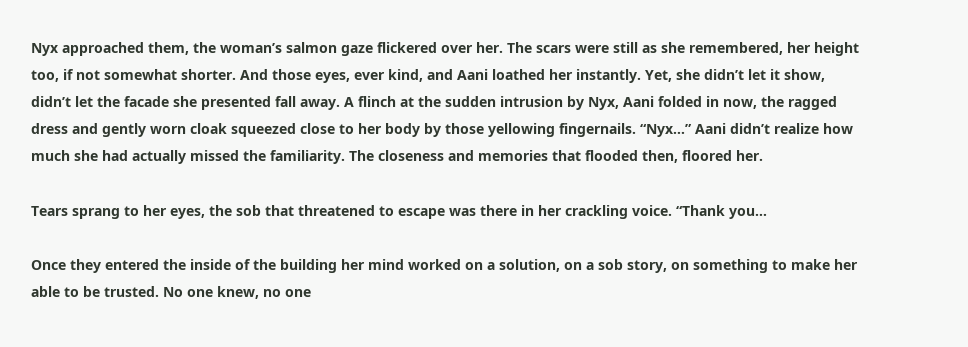Nyx approached them, the woman’s salmon gaze flickered over her. The scars were still as she remembered, her height too, if not somewhat shorter. And those eyes, ever kind, and Aani loathed her instantly. Yet, she didn’t let it show, didn’t let the facade she presented fall away. A flinch at the sudden intrusion by Nyx, Aani folded in now, the ragged dress and gently worn cloak squeezed close to her body by those yellowing fingernails. “Nyx…” Aani didn’t realize how much she had actually missed the familiarity. The closeness and memories that flooded then, floored her.

Tears sprang to her eyes, the sob that threatened to escape was there in her crackling voice. “Thank you…

Once they entered the inside of the building her mind worked on a solution, on a sob story, on something to make her able to be trusted. No one knew, no one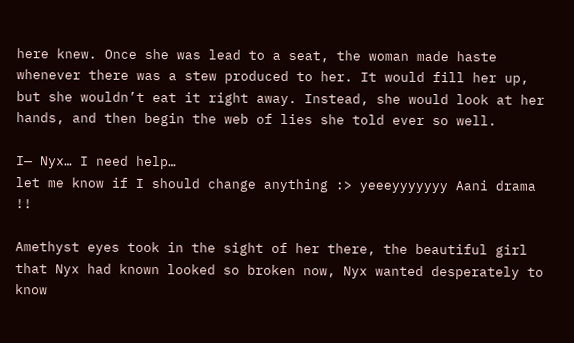here knew. Once she was lead to a seat, the woman made haste whenever there was a stew produced to her. It would fill her up, but she wouldn’t eat it right away. Instead, she would look at her hands, and then begin the web of lies she told ever so well.

I— Nyx… I need help…
let me know if I should change anything :> yeeeyyyyyyy Aani drama !!

Amethyst eyes took in the sight of her there, the beautiful girl that Nyx had known looked so broken now, Nyx wanted desperately to know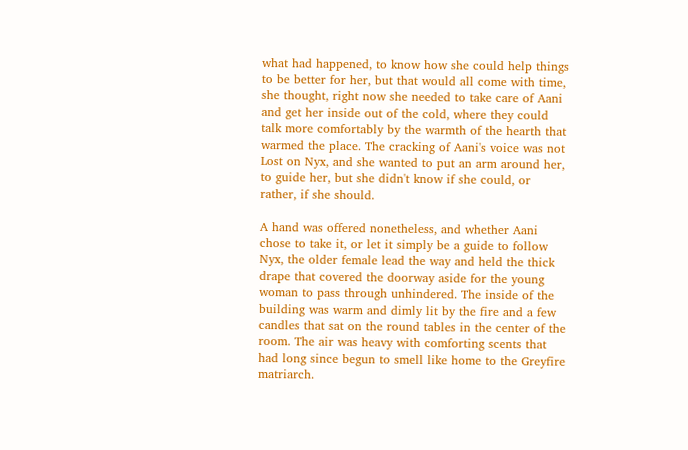what had happened, to know how she could help things to be better for her, but that would all come with time, she thought, right now she needed to take care of Aani and get her inside out of the cold, where they could talk more comfortably by the warmth of the hearth that warmed the place. The cracking of Aani's voice was not Lost on Nyx, and she wanted to put an arm around her, to guide her, but she didn't know if she could, or rather, if she should.

A hand was offered nonetheless, and whether Aani chose to take it, or let it simply be a guide to follow Nyx, the older female lead the way and held the thick drape that covered the doorway aside for the young woman to pass through unhindered. The inside of the building was warm and dimly lit by the fire and a few candles that sat on the round tables in the center of the room. The air was heavy with comforting scents that had long since begun to smell like home to the Greyfire matriarch.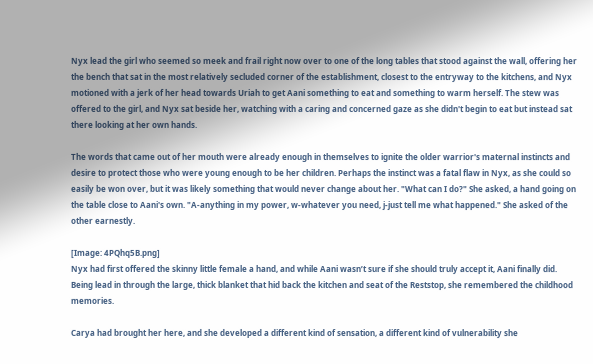Nyx lead the girl who seemed so meek and frail right now over to one of the long tables that stood against the wall, offering her the bench that sat in the most relatively secluded corner of the establishment, closest to the entryway to the kitchens, and Nyx motioned with a jerk of her head towards Uriah to get Aani something to eat and something to warm herself. The stew was offered to the girl, and Nyx sat beside her, watching with a caring and concerned gaze as she didn't begin to eat but instead sat there looking at her own hands.

The words that came out of her mouth were already enough in themselves to ignite the older warrior's maternal instincts and desire to protect those who were young enough to be her children. Perhaps the instinct was a fatal flaw in Nyx, as she could so easily be won over, but it was likely something that would never change about her. "What can I do?" She asked, a hand going on the table close to Aani's own. "A-anything in my power, w-whatever you need, j-just tell me what happened." She asked of the other earnestly.

[Image: 4PQhq5B.png]
Nyx had first offered the skinny little female a hand, and while Aani wasn’t sure if she should truly accept it, Aani finally did. Being lead in through the large, thick blanket that hid back the kitchen and seat of the Reststop, she remembered the childhood memories.

Carya had brought her here, and she developed a different kind of sensation, a different kind of vulnerability she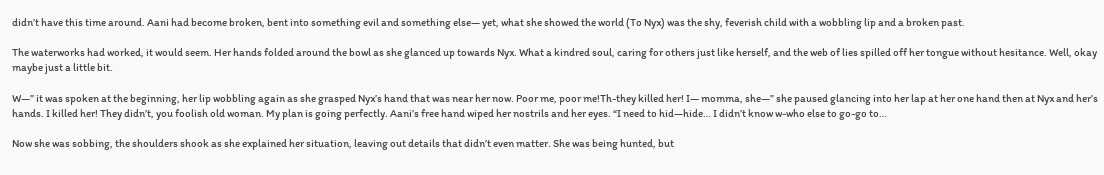didn’t have this time around. Aani had become broken, bent into something evil and something else— yet, what she showed the world (To Nyx) was the shy, feverish child with a wobbling lip and a broken past.

The waterworks had worked, it would seem. Her hands folded around the bowl as she glanced up towards Nyx. What a kindred soul, caring for others just like herself, and the web of lies spilled off her tongue without hesitance. Well, okay maybe just a little bit.

W—” it was spoken at the beginning, her lip wobbling again as she grasped Nyx’s hand that was near her now. Poor me, poor me!Th-they killed her! I— momma, she—” she paused glancing into her lap at her one hand then at Nyx and her’s hands. I killed her! They didn’t, you foolish old woman. My plan is going perfectly. Aani’s free hand wiped her nostrils and her eyes. “I need to hid—hide… I didn’t know w-who else to go-go to…

Now she was sobbing, the shoulders shook as she explained her situation, leaving out details that didn’t even matter. She was being hunted, but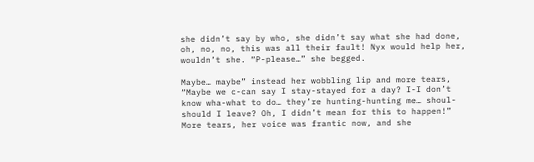she didn’t say by who, she didn’t say what she had done, oh, no, no, this was all their fault! Nyx would help her, wouldn’t she. “P-please…” she begged.

Maybe… maybe” instead her wobbling lip and more tears, “Maybe we c-can say I stay-stayed for a day? I-I don’t know wha-what to do… they’re hunting-hunting me… shoul-should I leave? Oh, I didn’t mean for this to happen!” More tears, her voice was frantic now, and she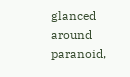glanced around paranoid,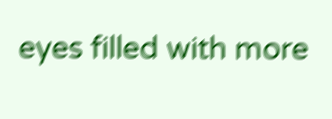eyes filled with more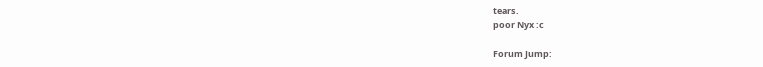tears.
poor Nyx :c

Forum Jump: